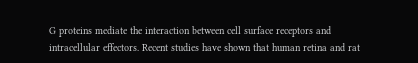G proteins mediate the interaction between cell surface receptors and intracellular effectors. Recent studies have shown that human retina and rat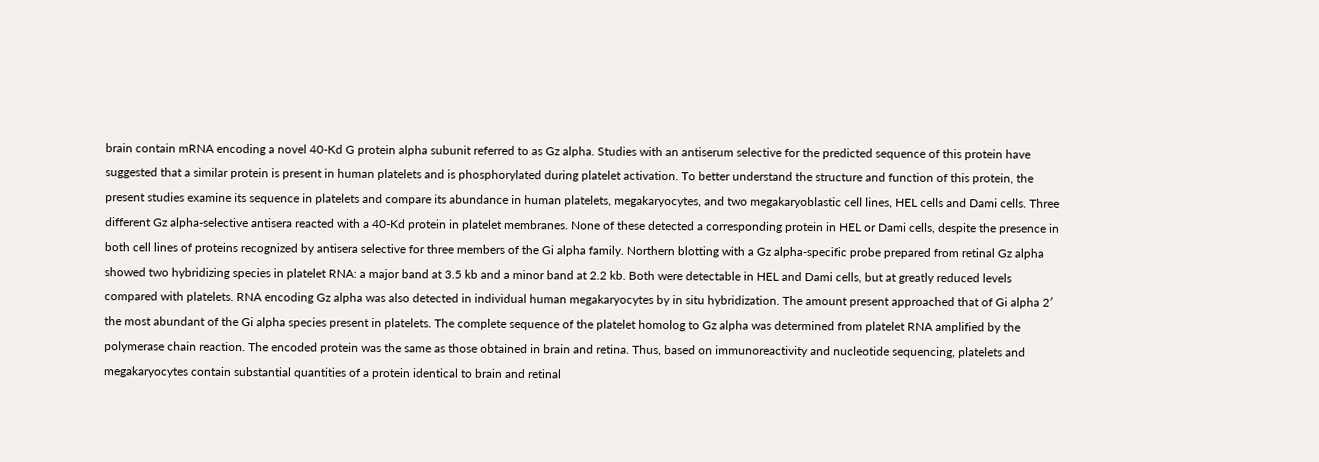brain contain mRNA encoding a novel 40-Kd G protein alpha subunit referred to as Gz alpha. Studies with an antiserum selective for the predicted sequence of this protein have suggested that a similar protein is present in human platelets and is phosphorylated during platelet activation. To better understand the structure and function of this protein, the present studies examine its sequence in platelets and compare its abundance in human platelets, megakaryocytes, and two megakaryoblastic cell lines, HEL cells and Dami cells. Three different Gz alpha-selective antisera reacted with a 40-Kd protein in platelet membranes. None of these detected a corresponding protein in HEL or Dami cells, despite the presence in both cell lines of proteins recognized by antisera selective for three members of the Gi alpha family. Northern blotting with a Gz alpha-specific probe prepared from retinal Gz alpha showed two hybridizing species in platelet RNA: a major band at 3.5 kb and a minor band at 2.2 kb. Both were detectable in HEL and Dami cells, but at greatly reduced levels compared with platelets. RNA encoding Gz alpha was also detected in individual human megakaryocytes by in situ hybridization. The amount present approached that of Gi alpha 2′ the most abundant of the Gi alpha species present in platelets. The complete sequence of the platelet homolog to Gz alpha was determined from platelet RNA amplified by the polymerase chain reaction. The encoded protein was the same as those obtained in brain and retina. Thus, based on immunoreactivity and nucleotide sequencing, platelets and megakaryocytes contain substantial quantities of a protein identical to brain and retinal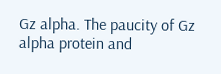Gz alpha. The paucity of Gz alpha protein and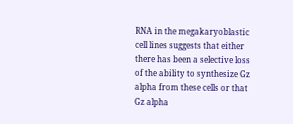RNA in the megakaryoblastic cell lines suggests that either there has been a selective loss of the ability to synthesize Gz alpha from these cells or that Gz alpha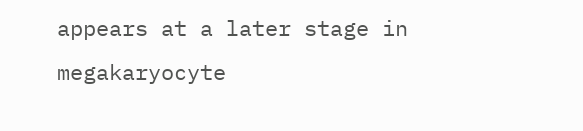appears at a later stage in megakaryocyte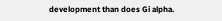development than does Gi alpha.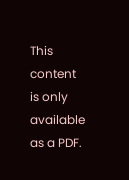This content is only available as a PDF.